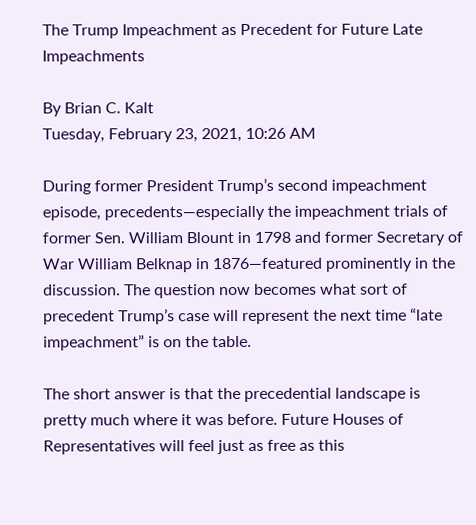The Trump Impeachment as Precedent for Future Late Impeachments

By Brian C. Kalt
Tuesday, February 23, 2021, 10:26 AM

During former President Trump’s second impeachment episode, precedents—especially the impeachment trials of former Sen. William Blount in 1798 and former Secretary of War William Belknap in 1876—featured prominently in the discussion. The question now becomes what sort of precedent Trump’s case will represent the next time “late impeachment” is on the table.

The short answer is that the precedential landscape is pretty much where it was before. Future Houses of Representatives will feel just as free as this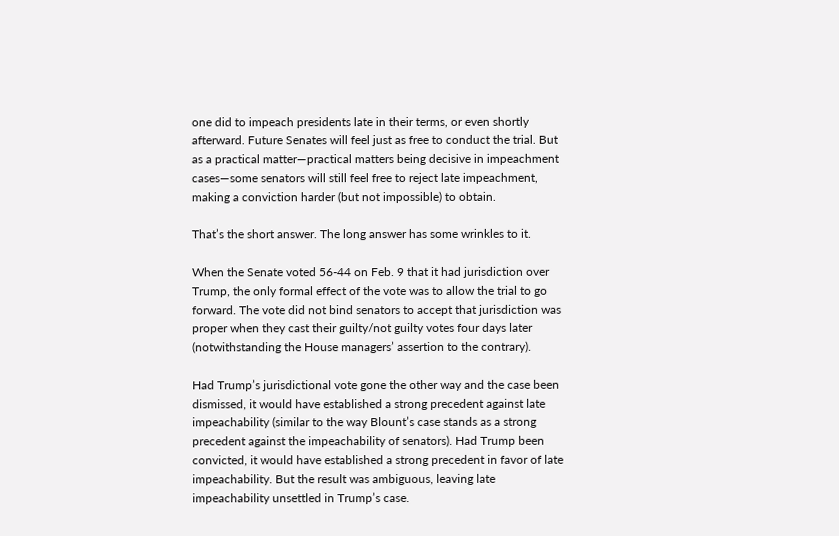one did to impeach presidents late in their terms, or even shortly afterward. Future Senates will feel just as free to conduct the trial. But as a practical matter—practical matters being decisive in impeachment cases—some senators will still feel free to reject late impeachment, making a conviction harder (but not impossible) to obtain.

That’s the short answer. The long answer has some wrinkles to it.

When the Senate voted 56-44 on Feb. 9 that it had jurisdiction over Trump, the only formal effect of the vote was to allow the trial to go forward. The vote did not bind senators to accept that jurisdiction was proper when they cast their guilty/not guilty votes four days later (notwithstanding the House managers’ assertion to the contrary).

Had Trump’s jurisdictional vote gone the other way and the case been dismissed, it would have established a strong precedent against late impeachability (similar to the way Blount’s case stands as a strong precedent against the impeachability of senators). Had Trump been convicted, it would have established a strong precedent in favor of late impeachability. But the result was ambiguous, leaving late impeachability unsettled in Trump’s case.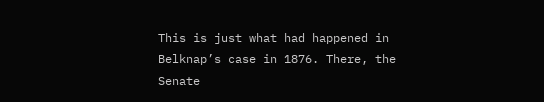This is just what had happened in Belknap’s case in 1876. There, the Senate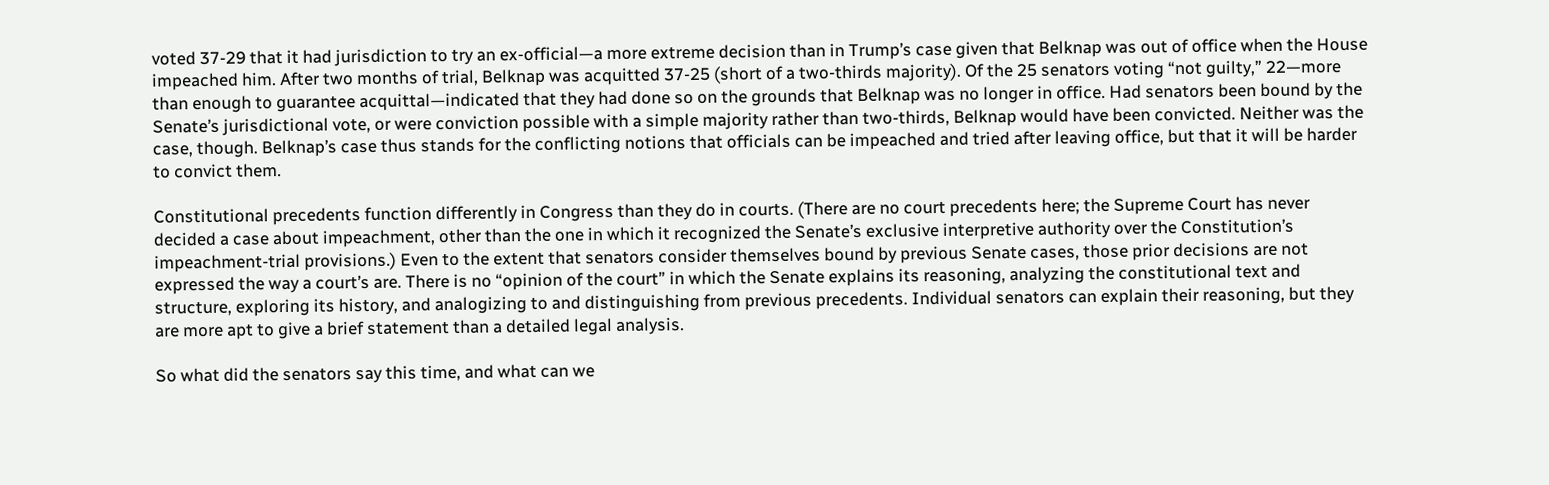voted 37-29 that it had jurisdiction to try an ex-official—a more extreme decision than in Trump’s case given that Belknap was out of office when the House impeached him. After two months of trial, Belknap was acquitted 37-25 (short of a two-thirds majority). Of the 25 senators voting “not guilty,” 22—more than enough to guarantee acquittal—indicated that they had done so on the grounds that Belknap was no longer in office. Had senators been bound by the Senate’s jurisdictional vote, or were conviction possible with a simple majority rather than two-thirds, Belknap would have been convicted. Neither was the case, though. Belknap’s case thus stands for the conflicting notions that officials can be impeached and tried after leaving office, but that it will be harder to convict them.

Constitutional precedents function differently in Congress than they do in courts. (There are no court precedents here; the Supreme Court has never decided a case about impeachment, other than the one in which it recognized the Senate’s exclusive interpretive authority over the Constitution’s impeachment-trial provisions.) Even to the extent that senators consider themselves bound by previous Senate cases, those prior decisions are not expressed the way a court’s are. There is no “opinion of the court” in which the Senate explains its reasoning, analyzing the constitutional text and structure, exploring its history, and analogizing to and distinguishing from previous precedents. Individual senators can explain their reasoning, but they are more apt to give a brief statement than a detailed legal analysis.

So what did the senators say this time, and what can we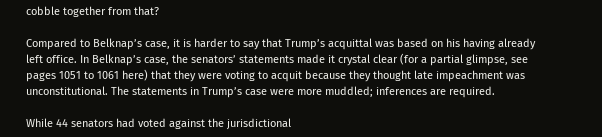cobble together from that?

Compared to Belknap’s case, it is harder to say that Trump’s acquittal was based on his having already left office. In Belknap’s case, the senators’ statements made it crystal clear (for a partial glimpse, see pages 1051 to 1061 here) that they were voting to acquit because they thought late impeachment was unconstitutional. The statements in Trump’s case were more muddled; inferences are required.

While 44 senators had voted against the jurisdictional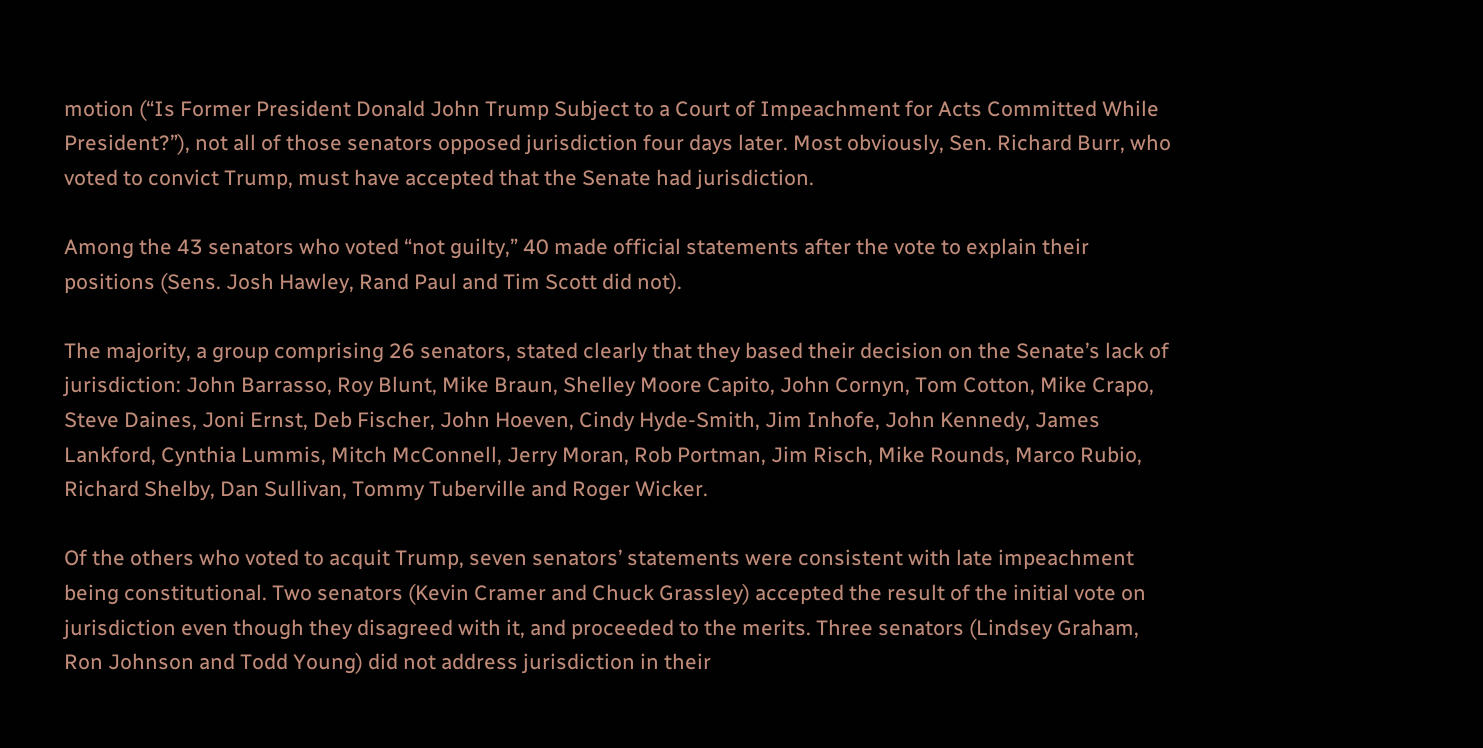motion (“Is Former President Donald John Trump Subject to a Court of Impeachment for Acts Committed While President?”), not all of those senators opposed jurisdiction four days later. Most obviously, Sen. Richard Burr, who voted to convict Trump, must have accepted that the Senate had jurisdiction.

Among the 43 senators who voted “not guilty,” 40 made official statements after the vote to explain their positions (Sens. Josh Hawley, Rand Paul and Tim Scott did not).

The majority, a group comprising 26 senators, stated clearly that they based their decision on the Senate’s lack of jurisdiction: John Barrasso, Roy Blunt, Mike Braun, Shelley Moore Capito, John Cornyn, Tom Cotton, Mike Crapo, Steve Daines, Joni Ernst, Deb Fischer, John Hoeven, Cindy Hyde-Smith, Jim Inhofe, John Kennedy, James Lankford, Cynthia Lummis, Mitch McConnell, Jerry Moran, Rob Portman, Jim Risch, Mike Rounds, Marco Rubio, Richard Shelby, Dan Sullivan, Tommy Tuberville and Roger Wicker.

Of the others who voted to acquit Trump, seven senators’ statements were consistent with late impeachment being constitutional. Two senators (Kevin Cramer and Chuck Grassley) accepted the result of the initial vote on jurisdiction even though they disagreed with it, and proceeded to the merits. Three senators (Lindsey Graham, Ron Johnson and Todd Young) did not address jurisdiction in their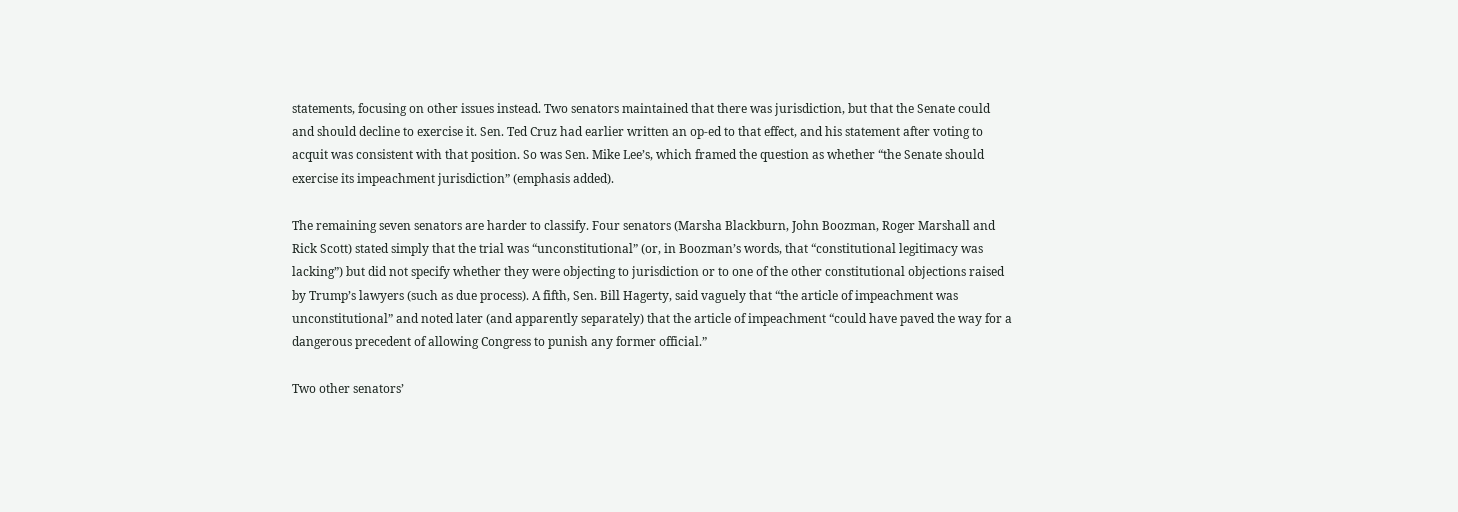statements, focusing on other issues instead. Two senators maintained that there was jurisdiction, but that the Senate could and should decline to exercise it. Sen. Ted Cruz had earlier written an op-ed to that effect, and his statement after voting to acquit was consistent with that position. So was Sen. Mike Lee’s, which framed the question as whether “the Senate should exercise its impeachment jurisdiction” (emphasis added).

The remaining seven senators are harder to classify. Four senators (Marsha Blackburn, John Boozman, Roger Marshall and Rick Scott) stated simply that the trial was “unconstitutional” (or, in Boozman’s words, that “constitutional legitimacy was lacking”) but did not specify whether they were objecting to jurisdiction or to one of the other constitutional objections raised by Trump’s lawyers (such as due process). A fifth, Sen. Bill Hagerty, said vaguely that “the article of impeachment was unconstitutional” and noted later (and apparently separately) that the article of impeachment “could have paved the way for a dangerous precedent of allowing Congress to punish any former official.”

Two other senators’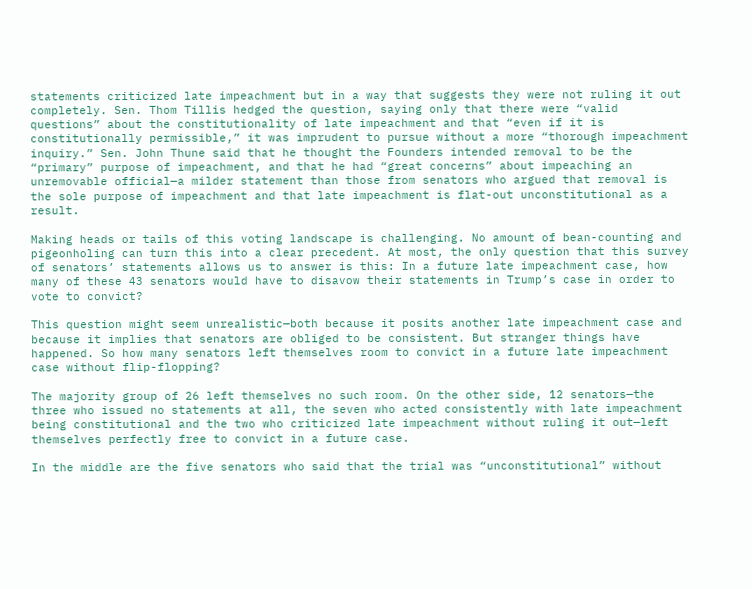statements criticized late impeachment but in a way that suggests they were not ruling it out completely. Sen. Thom Tillis hedged the question, saying only that there were “valid questions” about the constitutionality of late impeachment and that “even if it is constitutionally permissible,” it was imprudent to pursue without a more “thorough impeachment inquiry.” Sen. John Thune said that he thought the Founders intended removal to be the “primary” purpose of impeachment, and that he had “great concerns” about impeaching an unremovable official—a milder statement than those from senators who argued that removal is the sole purpose of impeachment and that late impeachment is flat-out unconstitutional as a result.

Making heads or tails of this voting landscape is challenging. No amount of bean-counting and pigeonholing can turn this into a clear precedent. At most, the only question that this survey of senators’ statements allows us to answer is this: In a future late impeachment case, how many of these 43 senators would have to disavow their statements in Trump’s case in order to vote to convict?

This question might seem unrealistic—both because it posits another late impeachment case and because it implies that senators are obliged to be consistent. But stranger things have happened. So how many senators left themselves room to convict in a future late impeachment case without flip-flopping?

The majority group of 26 left themselves no such room. On the other side, 12 senators—the three who issued no statements at all, the seven who acted consistently with late impeachment being constitutional and the two who criticized late impeachment without ruling it out—left themselves perfectly free to convict in a future case.

In the middle are the five senators who said that the trial was “unconstitutional” without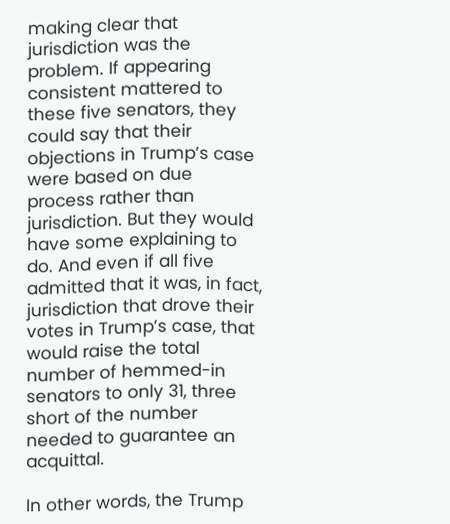making clear that jurisdiction was the problem. If appearing consistent mattered to these five senators, they could say that their objections in Trump’s case were based on due process rather than jurisdiction. But they would have some explaining to do. And even if all five admitted that it was, in fact, jurisdiction that drove their votes in Trump’s case, that would raise the total number of hemmed-in senators to only 31, three short of the number needed to guarantee an acquittal.

In other words, the Trump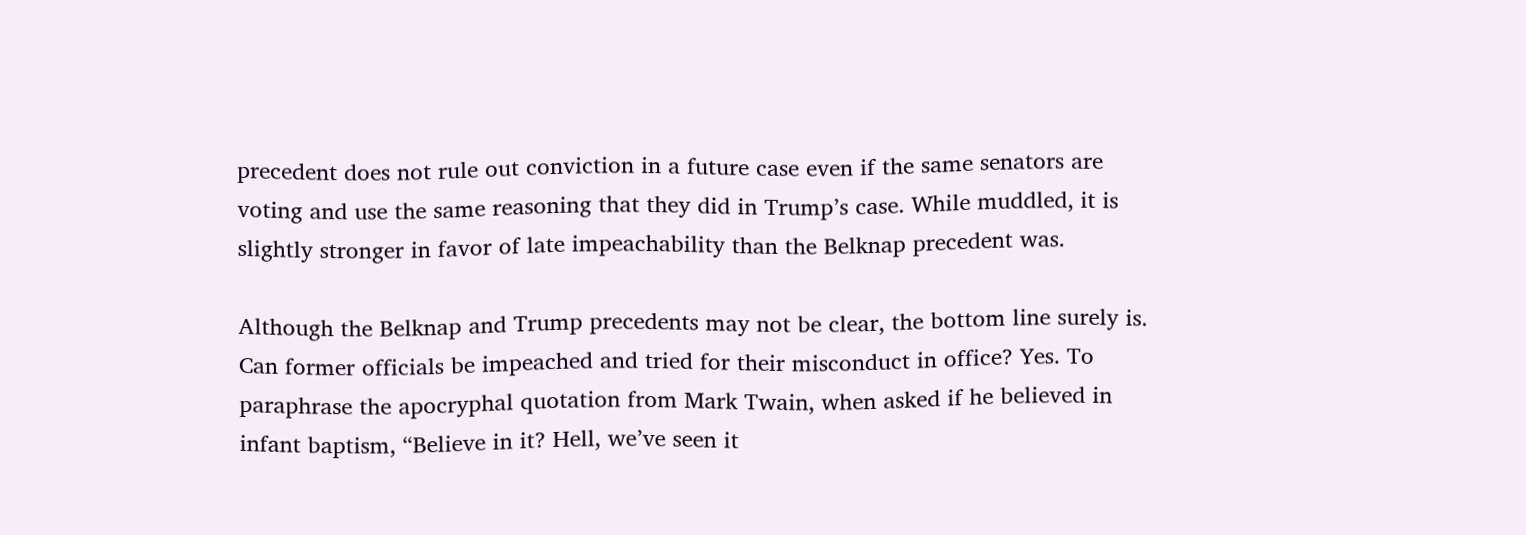precedent does not rule out conviction in a future case even if the same senators are voting and use the same reasoning that they did in Trump’s case. While muddled, it is slightly stronger in favor of late impeachability than the Belknap precedent was.

Although the Belknap and Trump precedents may not be clear, the bottom line surely is. Can former officials be impeached and tried for their misconduct in office? Yes. To paraphrase the apocryphal quotation from Mark Twain, when asked if he believed in infant baptism, “Believe in it? Hell, we’ve seen it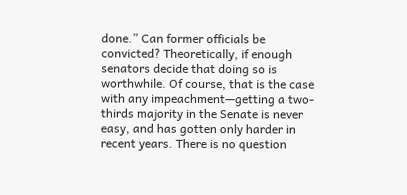done.” Can former officials be convicted? Theoretically, if enough senators decide that doing so is worthwhile. Of course, that is the case with any impeachment—getting a two-thirds majority in the Senate is never easy, and has gotten only harder in recent years. There is no question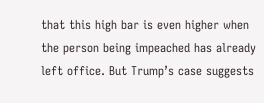that this high bar is even higher when the person being impeached has already left office. But Trump’s case suggests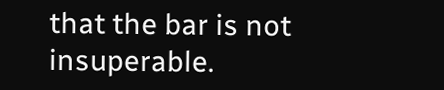that the bar is not insuperable.